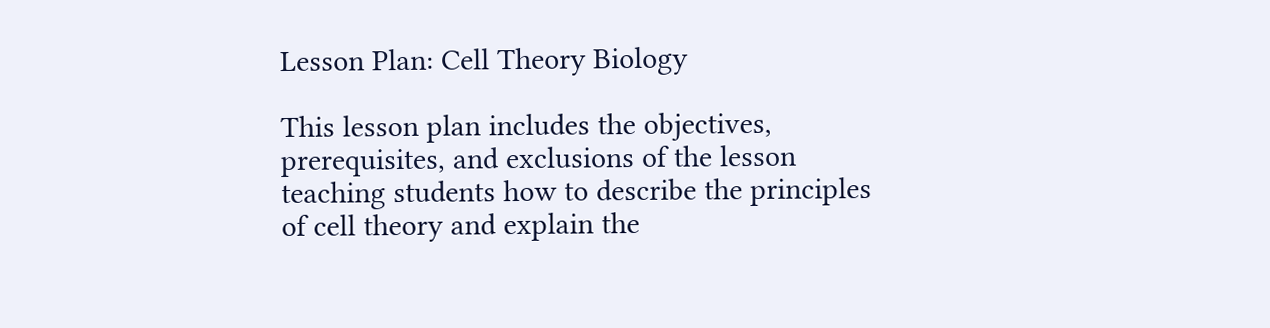Lesson Plan: Cell Theory Biology

This lesson plan includes the objectives, prerequisites, and exclusions of the lesson teaching students how to describe the principles of cell theory and explain the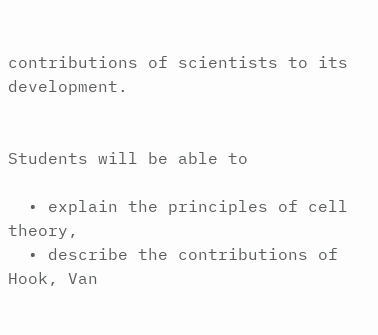contributions of scientists to its development.


Students will be able to

  • explain the principles of cell theory,
  • describe the contributions of Hook, Van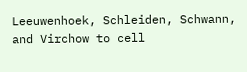Leeuwenhoek, Schleiden, Schwann, and Virchow to cell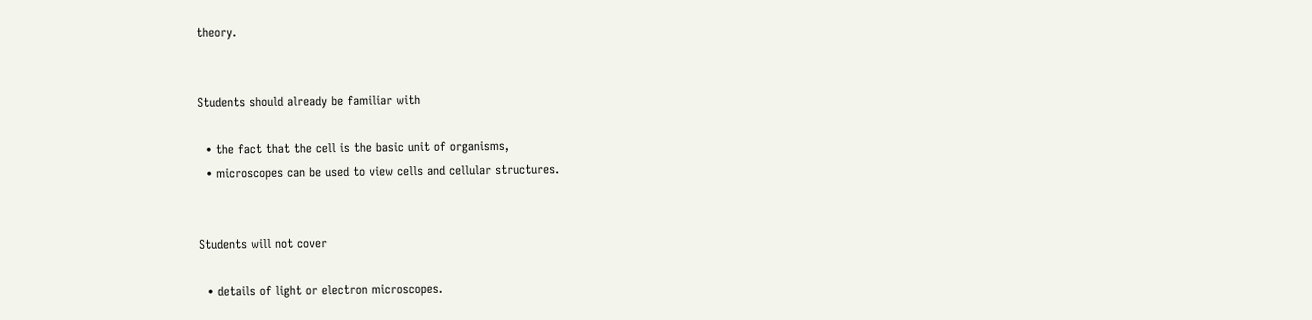theory.


Students should already be familiar with

  • the fact that the cell is the basic unit of organisms,
  • microscopes can be used to view cells and cellular structures.


Students will not cover

  • details of light or electron microscopes.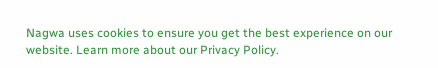Nagwa uses cookies to ensure you get the best experience on our website. Learn more about our Privacy Policy.